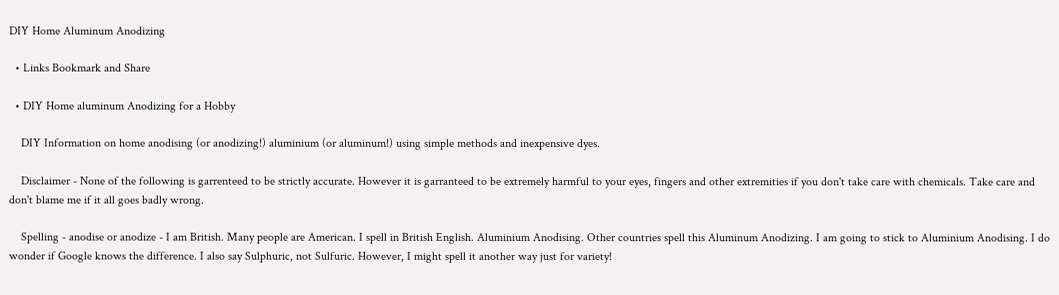DIY Home Aluminum Anodizing

  • Links Bookmark and Share

  • DIY Home aluminum Anodizing for a Hobby

    DIY Information on home anodising (or anodizing!) aluminium (or aluminum!) using simple methods and inexpensive dyes.

    Disclaimer - None of the following is garrenteed to be strictly accurate. However it is garranteed to be extremely harmful to your eyes, fingers and other extremities if you don't take care with chemicals. Take care and don't blame me if it all goes badly wrong.

    Spelling - anodise or anodize - I am British. Many people are American. I spell in British English. Aluminium Anodising. Other countries spell this Aluminum Anodizing. I am going to stick to Aluminium Anodising. I do wonder if Google knows the difference. I also say Sulphuric, not Sulfuric. However, I might spell it another way just for variety!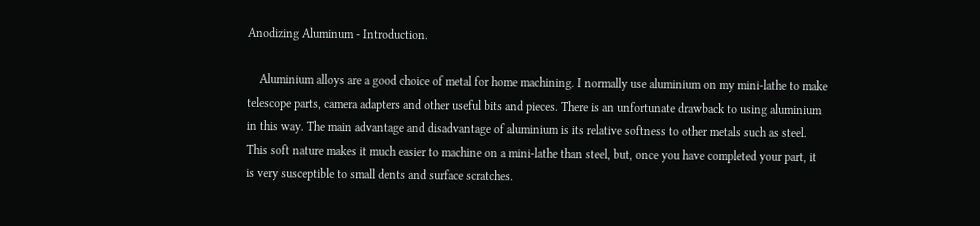Anodizing Aluminum - Introduction.

    Aluminium alloys are a good choice of metal for home machining. I normally use aluminium on my mini-lathe to make telescope parts, camera adapters and other useful bits and pieces. There is an unfortunate drawback to using aluminium in this way. The main advantage and disadvantage of aluminium is its relative softness to other metals such as steel. This soft nature makes it much easier to machine on a mini-lathe than steel, but, once you have completed your part, it is very susceptible to small dents and surface scratches.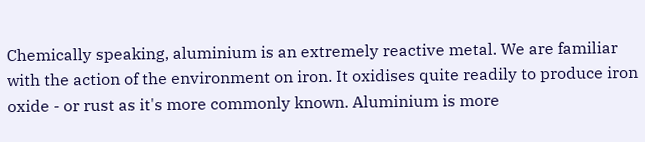Chemically speaking, aluminium is an extremely reactive metal. We are familiar with the action of the environment on iron. It oxidises quite readily to produce iron oxide - or rust as it's more commonly known. Aluminium is more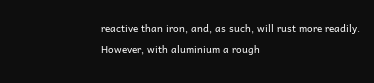reactive than iron, and, as such, will rust more readily. However, with aluminium a rough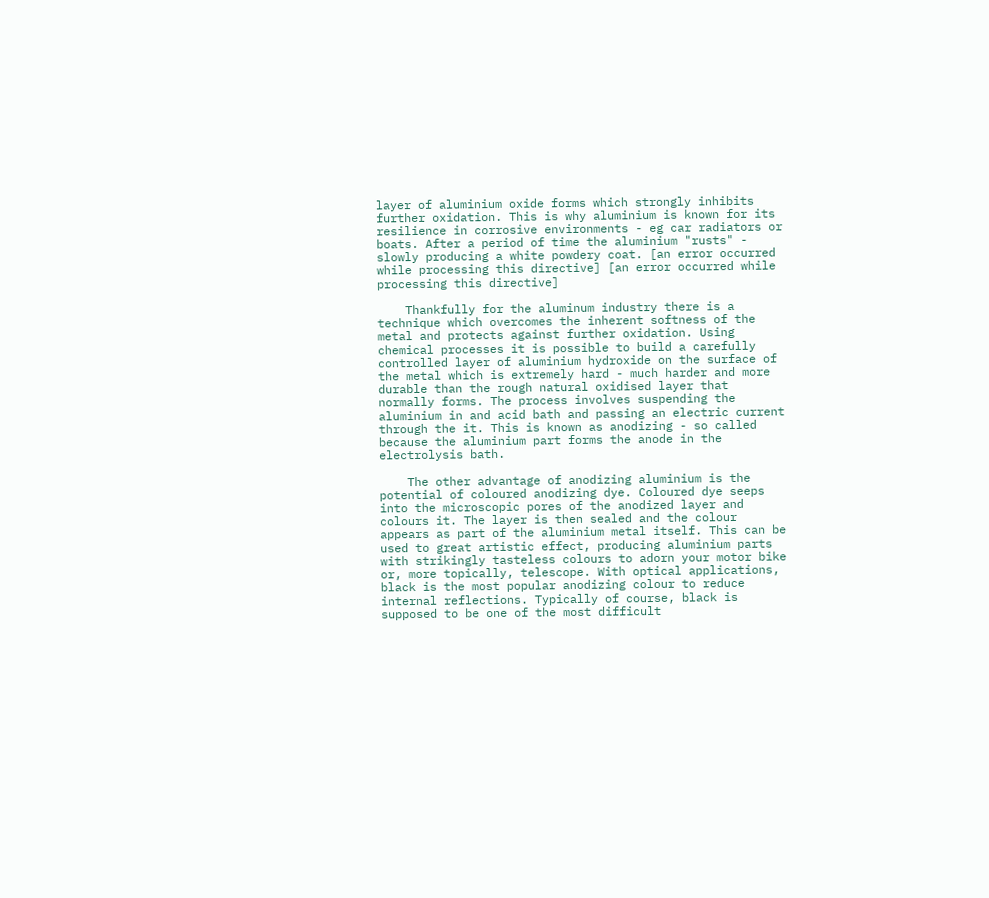layer of aluminium oxide forms which strongly inhibits further oxidation. This is why aluminium is known for its resilience in corrosive environments - eg car radiators or boats. After a period of time the aluminium "rusts" - slowly producing a white powdery coat. [an error occurred while processing this directive] [an error occurred while processing this directive]

    Thankfully for the aluminum industry there is a technique which overcomes the inherent softness of the metal and protects against further oxidation. Using chemical processes it is possible to build a carefully controlled layer of aluminium hydroxide on the surface of the metal which is extremely hard - much harder and more durable than the rough natural oxidised layer that normally forms. The process involves suspending the aluminium in and acid bath and passing an electric current through the it. This is known as anodizing - so called because the aluminium part forms the anode in the electrolysis bath.

    The other advantage of anodizing aluminium is the potential of coloured anodizing dye. Coloured dye seeps into the microscopic pores of the anodized layer and colours it. The layer is then sealed and the colour appears as part of the aluminium metal itself. This can be used to great artistic effect, producing aluminium parts with strikingly tasteless colours to adorn your motor bike or, more topically, telescope. With optical applications, black is the most popular anodizing colour to reduce internal reflections. Typically of course, black is supposed to be one of the most difficult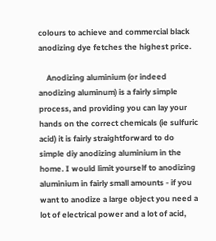colours to achieve and commercial black anodizing dye fetches the highest price.

    Anodizing aluminium (or indeed anodizing aluminum) is a fairly simple process, and providing you can lay your hands on the correct chemicals (ie sulfuric acid) it is fairly straightforward to do simple diy anodizing aluminium in the home. I would limit yourself to anodizing aluminium in fairly small amounts - if you want to anodize a large object you need a lot of electrical power and a lot of acid,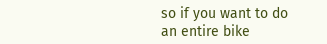so if you want to do an entire bike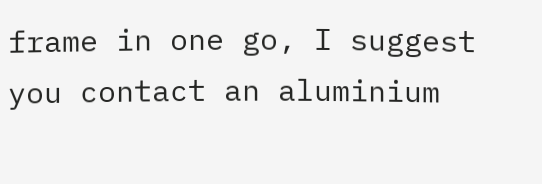frame in one go, I suggest you contact an aluminium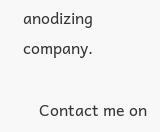anodizing company.

    Contact me on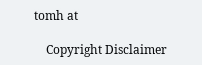tomh at

    Copyright Disclaimer